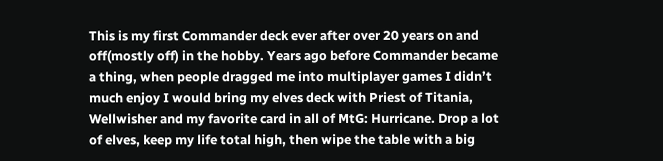This is my first Commander deck ever after over 20 years on and off(mostly off) in the hobby. Years ago before Commander became a thing, when people dragged me into multiplayer games I didn’t much enjoy I would bring my elves deck with Priest of Titania, Wellwisher and my favorite card in all of MtG: Hurricane. Drop a lot of elves, keep my life total high, then wipe the table with a big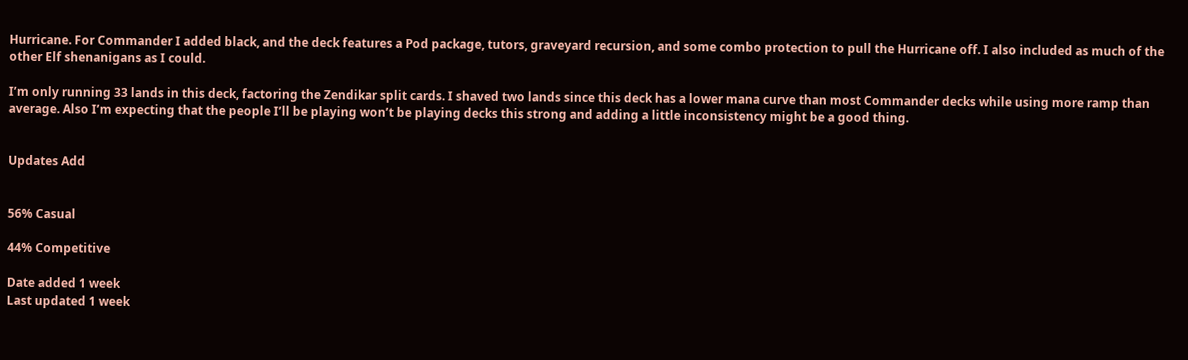Hurricane. For Commander I added black, and the deck features a Pod package, tutors, graveyard recursion, and some combo protection to pull the Hurricane off. I also included as much of the other Elf shenanigans as I could.

I’m only running 33 lands in this deck, factoring the Zendikar split cards. I shaved two lands since this deck has a lower mana curve than most Commander decks while using more ramp than average. Also I’m expecting that the people I’ll be playing won’t be playing decks this strong and adding a little inconsistency might be a good thing.


Updates Add


56% Casual

44% Competitive

Date added 1 week
Last updated 1 week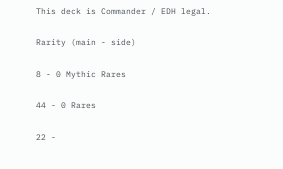This deck is Commander / EDH legal.

Rarity (main - side)

8 - 0 Mythic Rares

44 - 0 Rares

22 -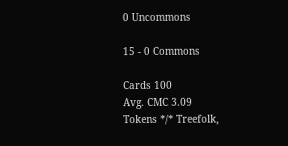0 Uncommons

15 - 0 Commons

Cards 100
Avg. CMC 3.09
Tokens */* Treefolk,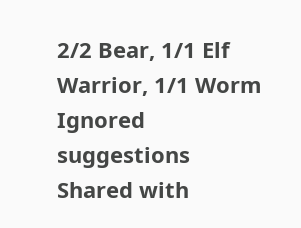2/2 Bear, 1/1 Elf Warrior, 1/1 Worm
Ignored suggestions
Shared with